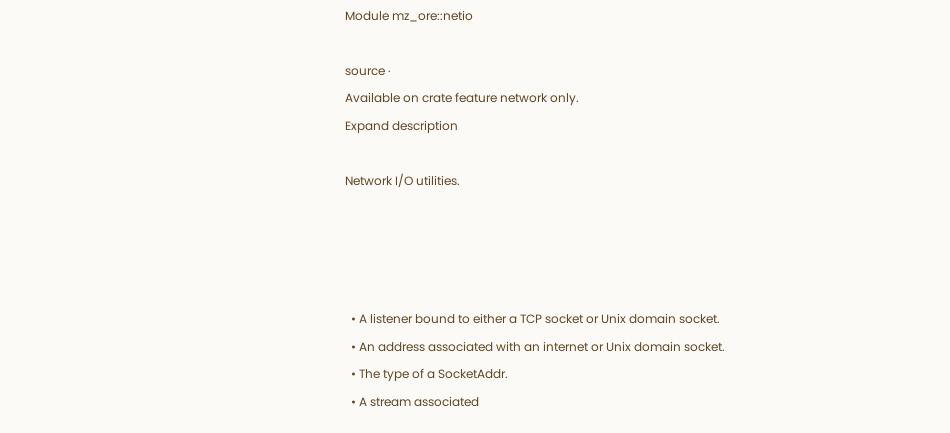Module mz_ore::netio

source ·
Available on crate feature network only.
Expand description

Network I/O utilities.




  • A listener bound to either a TCP socket or Unix domain socket.
  • An address associated with an internet or Unix domain socket.
  • The type of a SocketAddr.
  • A stream associated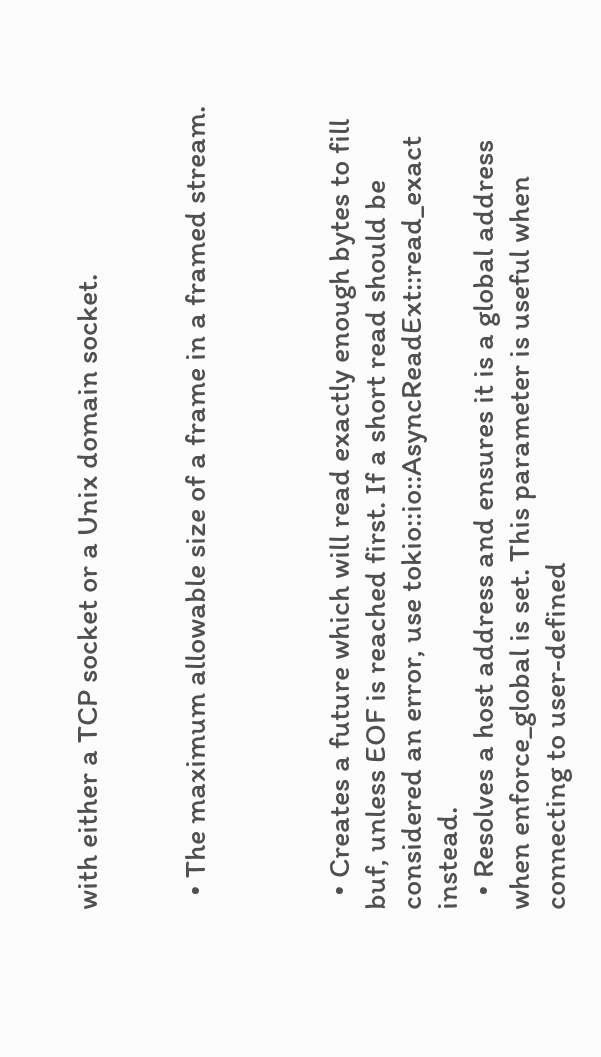with either a TCP socket or a Unix domain socket.


  • The maximum allowable size of a frame in a framed stream.



  • Creates a future which will read exactly enough bytes to fill buf, unless EOF is reached first. If a short read should be considered an error, use tokio::io::AsyncReadExt::read_exact instead.
  • Resolves a host address and ensures it is a global address when enforce_global is set. This parameter is useful when connecting to user-defined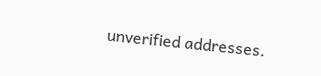unverified addresses.